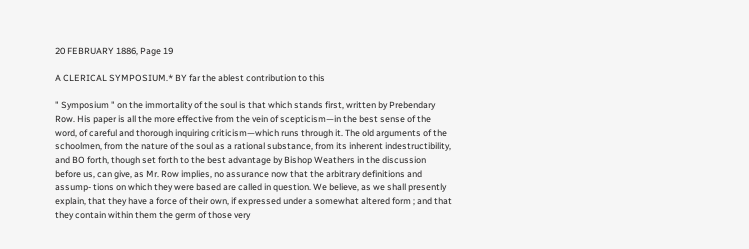20 FEBRUARY 1886, Page 19

A CLERICAL SYMPOSIUM.* BY far the ablest contribution to this

" Symposium " on the immortality of the soul is that which stands first, written by Prebendary Row. His paper is all the more effective from the vein of scepticism—in the best sense of the word, of careful and thorough inquiring criticism—which runs through it. The old arguments of the schoolmen, from the nature of the soul as a rational substance, from its inherent indestructibility, and BO forth, though set forth to the best advantage by Bishop Weathers in the discussion before us, can give, as Mr. Row implies, no assurance now that the arbitrary definitions and assump- tions on which they were based are called in question. We believe, as we shall presently explain, that they have a force of their own, if expressed under a somewhat altered form ; and that they contain within them the germ of those very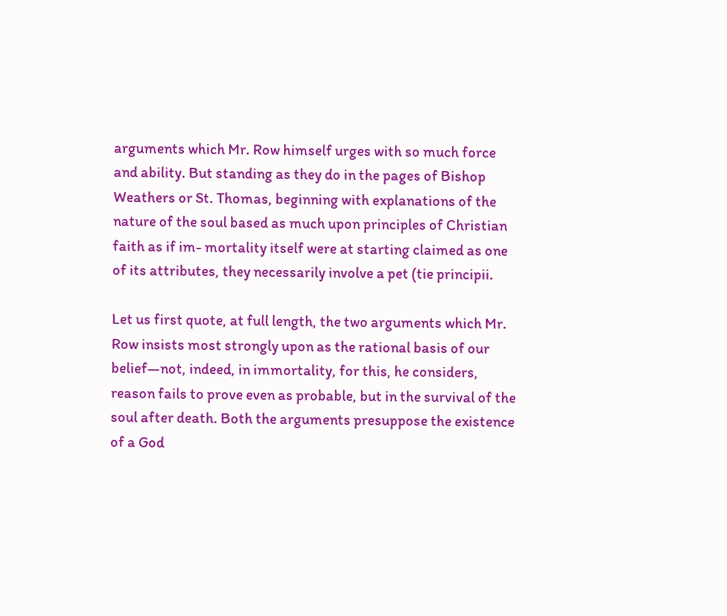arguments which Mr. Row himself urges with so much force and ability. But standing as they do in the pages of Bishop Weathers or St. Thomas, beginning with explanations of the nature of the soul based as much upon principles of Christian faith as if im- mortality itself were at starting claimed as one of its attributes, they necessarily involve a pet (tie principii.

Let us first quote, at full length, the two arguments which Mr. Row insists most strongly upon as the rational basis of our belief—not, indeed, in immortality, for this, he considers, reason fails to prove even as probable, but in the survival of the soul after death. Both the arguments presuppose the existence of a God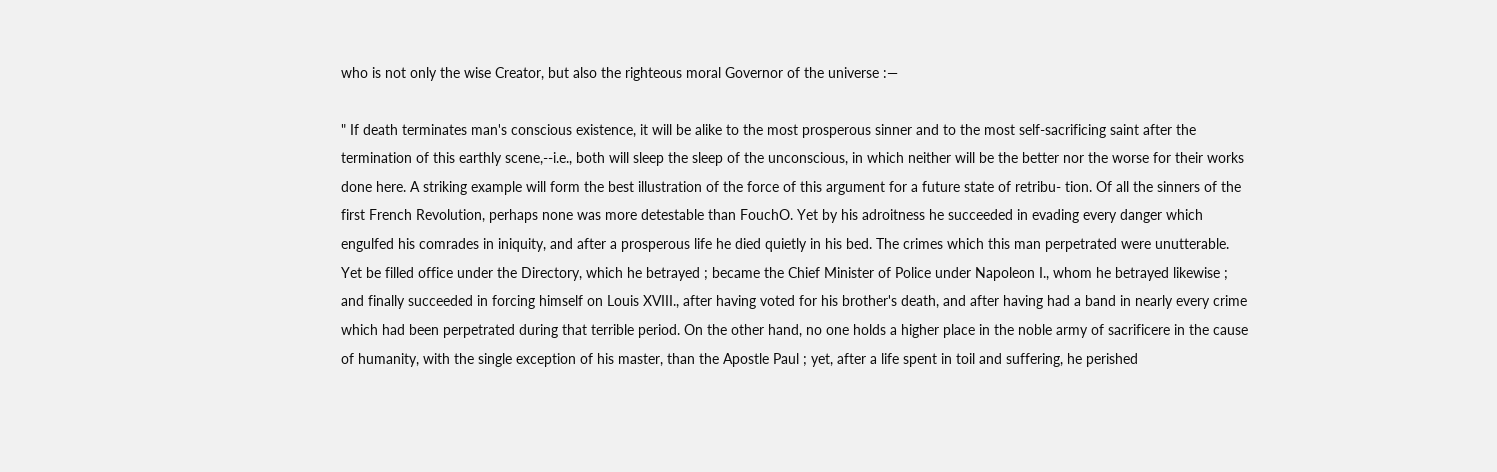who is not only the wise Creator, but also the righteous moral Governor of the universe :—

" If death terminates man's conscious existence, it will be alike to the most prosperous sinner and to the most self-sacrificing saint after the termination of this earthly scene,--i.e., both will sleep the sleep of the unconscious, in which neither will be the better nor the worse for their works done here. A striking example will form the best illustration of the force of this argument for a future state of retribu- tion. Of all the sinners of the first French Revolution, perhaps none was more detestable than FouchO. Yet by his adroitness he succeeded in evading every danger which engulfed his comrades in iniquity, and after a prosperous life he died quietly in his bed. The crimes which this man perpetrated were unutterable. Yet be filled office under the Directory, which he betrayed ; became the Chief Minister of Police under Napoleon I., whom he betrayed likewise ; and finally succeeded in forcing himself on Louis XVIII., after having voted for his brother's death, and after having had a band in nearly every crime which had been perpetrated during that terrible period. On the other hand, no one holds a higher place in the noble army of sacrificere in the cause of humanity, with the single exception of his master, than the Apostle Paul ; yet, after a life spent in toil and suffering, he perished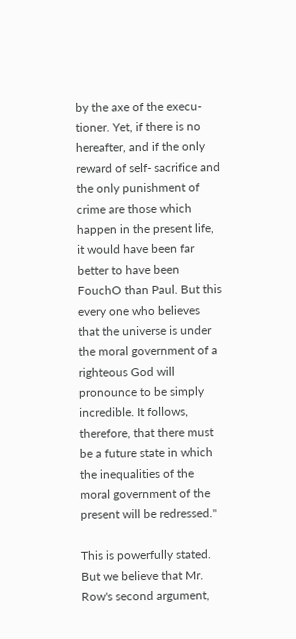by the axe of the execu- tioner. Yet, if there is no hereafter, and if the only reward of self- sacrifice and the only punishment of crime are those which happen in the present life, it would have been far better to have been FouchO than Paul. But this every one who believes that the universe is under the moral government of a righteous God will pronounce to be simply incredible. It follows, therefore, that there must be a future state in which the inequalities of the moral government of the present will be redressed."

This is powerfully stated. But we believe that Mr. Row's second argument,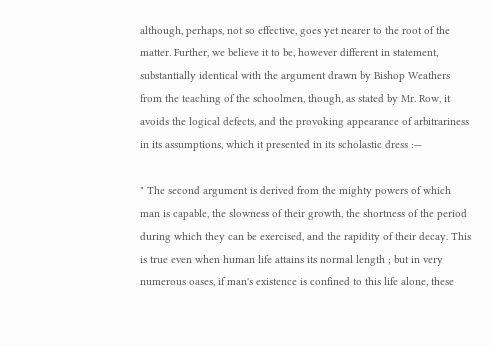although, perhaps, not so effective, goes yet nearer to the root of the matter. Further, we believe it to be, however different in statement, substantially identical with the argument drawn by Bishop Weathers from the teaching of the schoolmen, though, as stated by Mr. Row, it avoids the logical defects, and the provoking appearance of arbitrariness in its assumptions, which it presented in its scholastic dress :—

" The second argument is derived from the mighty powers of which man is capable, the slowness of their growth, the shortness of the period during which they can be exercised, and the rapidity of their decay. This is true even when human life attains its normal length ; but in very numerous oases, if man's existence is confined to this life alone, these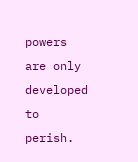powers are only developed to perish.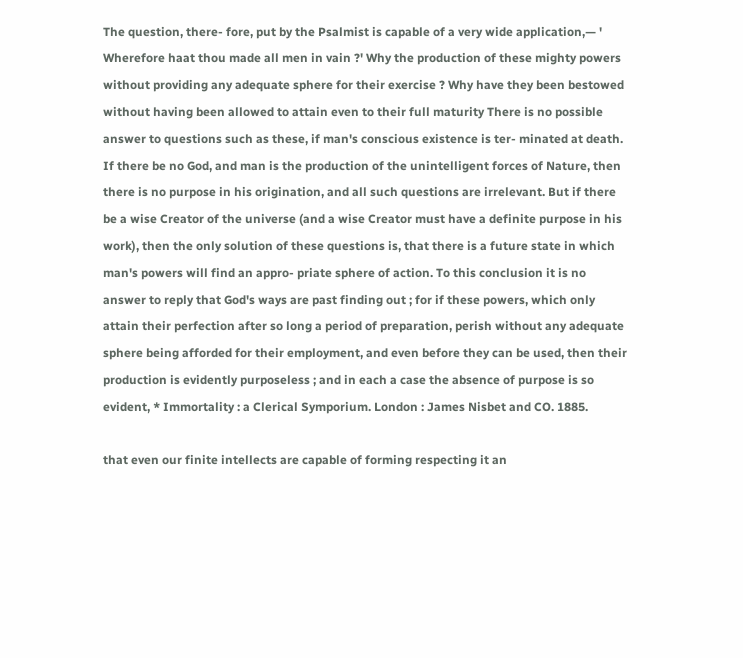The question, there- fore, put by the Psalmist is capable of a very wide application,— ' Wherefore haat thou made all men in vain ?' Why the production of these mighty powers without providing any adequate sphere for their exercise ? Why have they been bestowed without having been allowed to attain even to their full maturity There is no possible answer to questions such as these, if man's conscious existence is ter- minated at death. If there be no God, and man is the production of the unintelligent forces of Nature, then there is no purpose in his origination, and all such questions are irrelevant. But if there be a wise Creator of the universe (and a wise Creator must have a definite purpose in his work), then the only solution of these questions is, that there is a future state in which man's powers will find an appro- priate sphere of action. To this conclusion it is no answer to reply that God's ways are past finding out ; for if these powers, which only attain their perfection after so long a period of preparation, perish without any adequate sphere being afforded for their employment, and even before they can be used, then their production is evidently purposeless ; and in each a case the absence of purpose is so evident, * Immortality : a Clerical Symporium. London : James Nisbet and CO. 1885.

that even our finite intellects are capable of forming respecting it an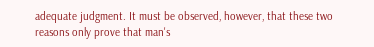adequate judgment. It must be observed, however, that these two reasons only prove that man's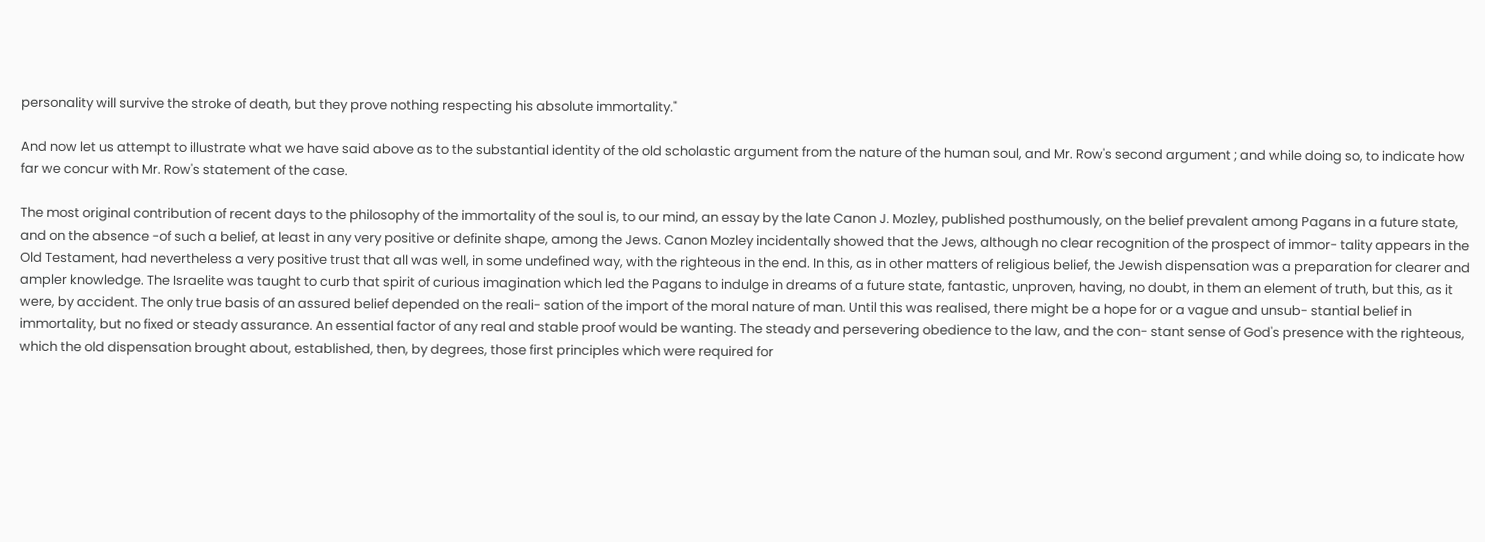personality will survive the stroke of death, but they prove nothing respecting his absolute immortality."

And now let us attempt to illustrate what we have said above as to the substantial identity of the old scholastic argument from the nature of the human soul, and Mr. Row's second argument ; and while doing so, to indicate how far we concur with Mr. Row's statement of the case.

The most original contribution of recent days to the philosophy of the immortality of the soul is, to our mind, an essay by the late Canon J. Mozley, published posthumously, on the belief prevalent among Pagans in a future state, and on the absence -of such a belief, at least in any very positive or definite shape, among the Jews. Canon Mozley incidentally showed that the Jews, although no clear recognition of the prospect of immor- tality appears in the Old Testament, had nevertheless a very positive trust that all was well, in some undefined way, with the righteous in the end. In this, as in other matters of religious belief, the Jewish dispensation was a preparation for clearer and ampler knowledge. The Israelite was taught to curb that spirit of curious imagination which led the Pagans to indulge in dreams of a future state, fantastic, unproven, having, no doubt, in them an element of truth, but this, as it were, by accident. The only true basis of an assured belief depended on the reali- sation of the import of the moral nature of man. Until this was realised, there might be a hope for or a vague and unsub- stantial belief in immortality, but no fixed or steady assurance. An essential factor of any real and stable proof would be wanting. The steady and persevering obedience to the law, and the con- stant sense of God's presence with the righteous, which the old dispensation brought about, established, then, by degrees, those first principles which were required for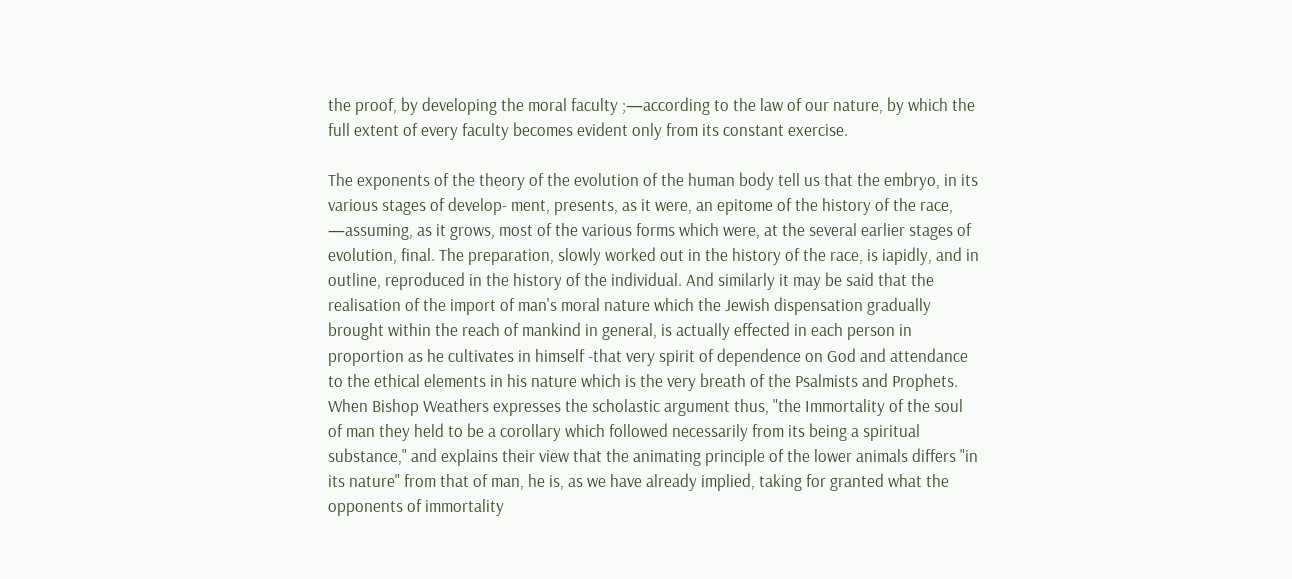the proof, by developing the moral faculty ;—according to the law of our nature, by which the full extent of every faculty becomes evident only from its constant exercise.

The exponents of the theory of the evolution of the human body tell us that the embryo, in its various stages of develop- ment, presents, as it were, an epitome of the history of the race, —assuming, as it grows, most of the various forms which were, at the several earlier stages of evolution, final. The preparation, slowly worked out in the history of the race, is iapidly, and in outline, reproduced in the history of the individual. And similarly it may be said that the realisation of the import of man's moral nature which the Jewish dispensation gradually brought within the reach of mankind in general, is actually effected in each person in proportion as he cultivates in himself -that very spirit of dependence on God and attendance to the ethical elements in his nature which is the very breath of the Psalmists and Prophets. When Bishop Weathers expresses the scholastic argument thus, "the Immortality of the soul of man they held to be a corollary which followed necessarily from its being a spiritual substance," and explains their view that the animating principle of the lower animals differs "in its nature" from that of man, he is, as we have already implied, taking for granted what the opponents of immortality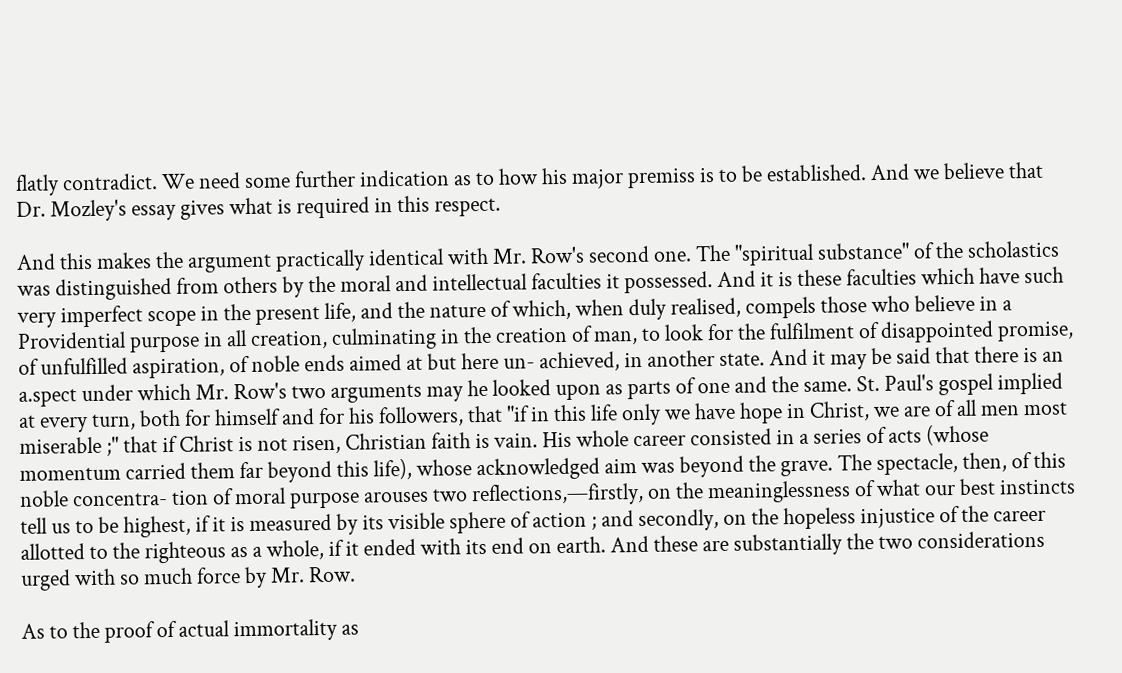flatly contradict. We need some further indication as to how his major premiss is to be established. And we believe that Dr. Mozley's essay gives what is required in this respect.

And this makes the argument practically identical with Mr. Row's second one. The "spiritual substance" of the scholastics was distinguished from others by the moral and intellectual faculties it possessed. And it is these faculties which have such very imperfect scope in the present life, and the nature of which, when duly realised, compels those who believe in a Providential purpose in all creation, culminating in the creation of man, to look for the fulfilment of disappointed promise, of unfulfilled aspiration, of noble ends aimed at but here un- achieved, in another state. And it may be said that there is an a.spect under which Mr. Row's two arguments may he looked upon as parts of one and the same. St. Paul's gospel implied at every turn, both for himself and for his followers, that "if in this life only we have hope in Christ, we are of all men most miserable ;" that if Christ is not risen, Christian faith is vain. His whole career consisted in a series of acts (whose momentum carried them far beyond this life), whose acknowledged aim was beyond the grave. The spectacle, then, of this noble concentra- tion of moral purpose arouses two reflections,—firstly, on the meaninglessness of what our best instincts tell us to be highest, if it is measured by its visible sphere of action ; and secondly, on the hopeless injustice of the career allotted to the righteous as a whole, if it ended with its end on earth. And these are substantially the two considerations urged with so much force by Mr. Row.

As to the proof of actual immortality as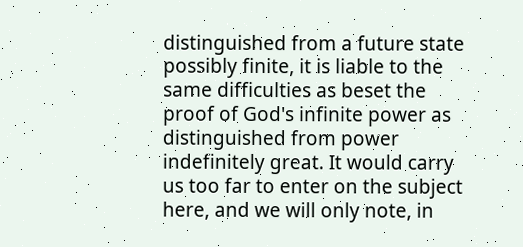distinguished from a future state possibly finite, it is liable to the same difficulties as beset the proof of God's infinite power as distinguished from power indefinitely great. It would carry us too far to enter on the subject here, and we will only note, in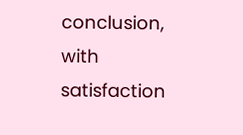conclusion, with satisfaction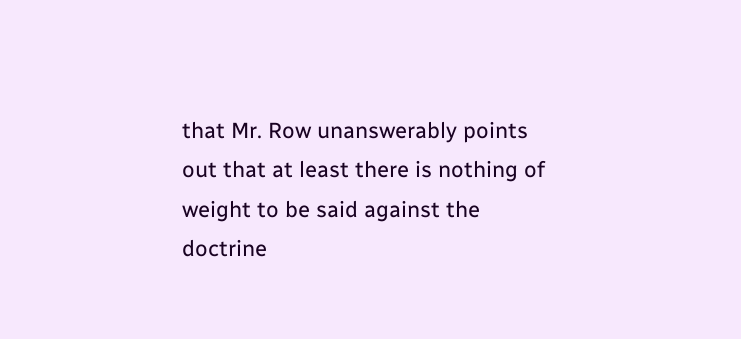that Mr. Row unanswerably points out that at least there is nothing of weight to be said against the doctrine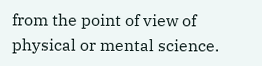from the point of view of physical or mental science.